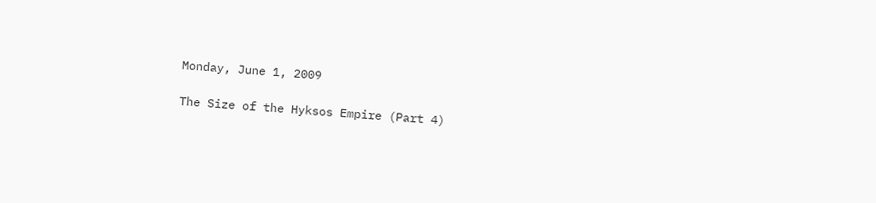Monday, June 1, 2009

The Size of the Hyksos Empire (Part 4)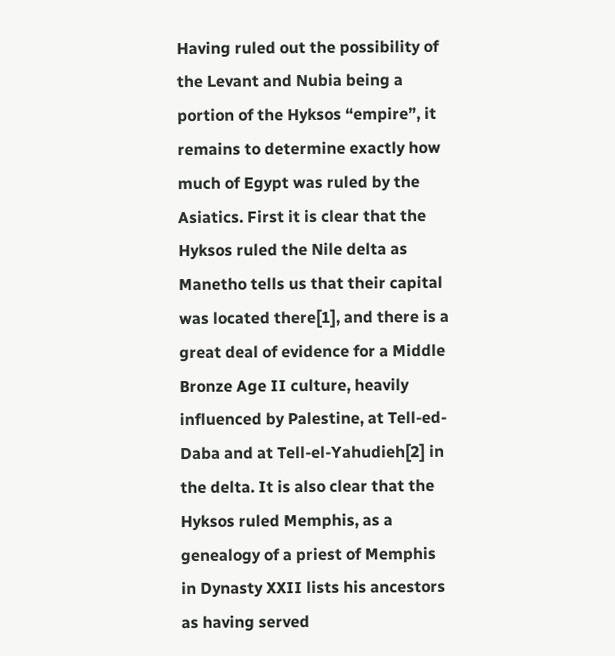Having ruled out the possibility of the Levant and Nubia being a portion of the Hyksos “empire”, it remains to determine exactly how much of Egypt was ruled by the Asiatics. First it is clear that the Hyksos ruled the Nile delta as Manetho tells us that their capital was located there[1], and there is a great deal of evidence for a Middle Bronze Age II culture, heavily influenced by Palestine, at Tell-ed-Daba and at Tell-el-Yahudieh[2] in the delta. It is also clear that the Hyksos ruled Memphis, as a genealogy of a priest of Memphis in Dynasty XXII lists his ancestors as having served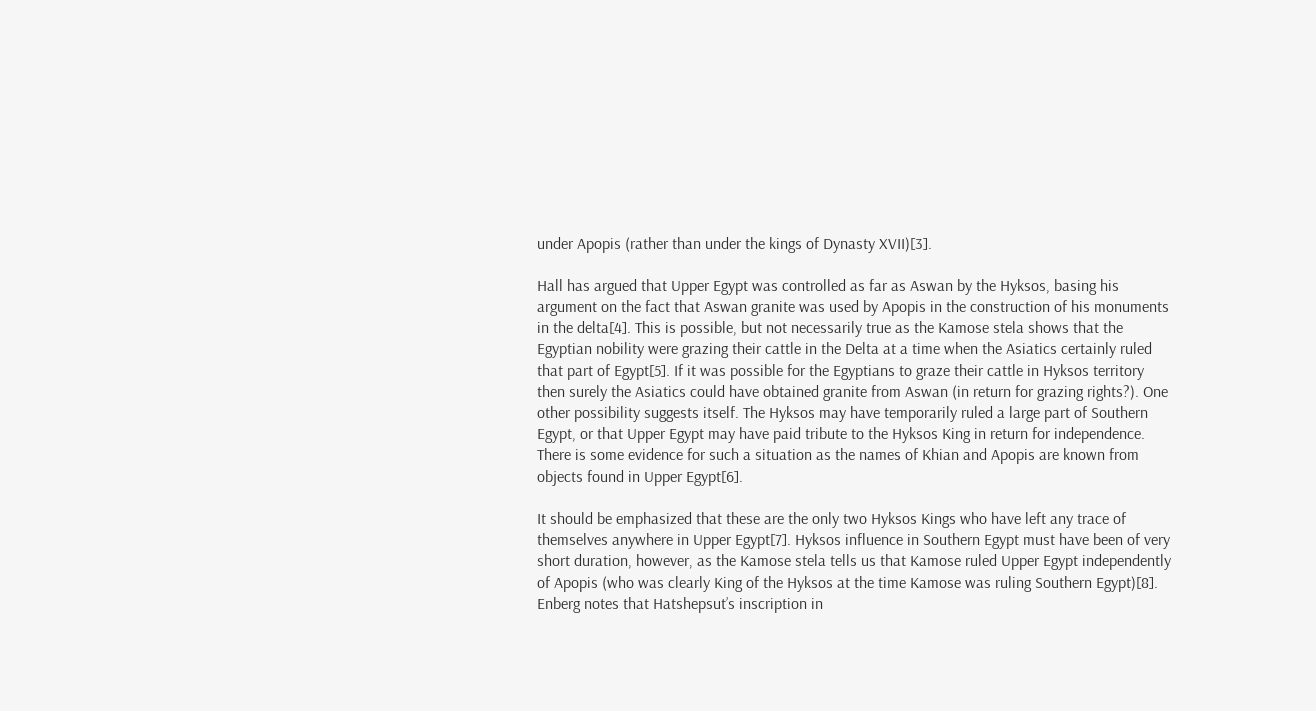under Apopis (rather than under the kings of Dynasty XVII)[3].

Hall has argued that Upper Egypt was controlled as far as Aswan by the Hyksos, basing his argument on the fact that Aswan granite was used by Apopis in the construction of his monuments in the delta[4]. This is possible, but not necessarily true as the Kamose stela shows that the Egyptian nobility were grazing their cattle in the Delta at a time when the Asiatics certainly ruled that part of Egypt[5]. If it was possible for the Egyptians to graze their cattle in Hyksos territory then surely the Asiatics could have obtained granite from Aswan (in return for grazing rights?). One other possibility suggests itself. The Hyksos may have temporarily ruled a large part of Southern Egypt, or that Upper Egypt may have paid tribute to the Hyksos King in return for independence. There is some evidence for such a situation as the names of Khian and Apopis are known from objects found in Upper Egypt[6].

It should be emphasized that these are the only two Hyksos Kings who have left any trace of themselves anywhere in Upper Egypt[7]. Hyksos influence in Southern Egypt must have been of very short duration, however, as the Kamose stela tells us that Kamose ruled Upper Egypt independently of Apopis (who was clearly King of the Hyksos at the time Kamose was ruling Southern Egypt)[8]. Enberg notes that Hatshepsut’s inscription in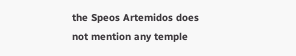the Speos Artemidos does not mention any temple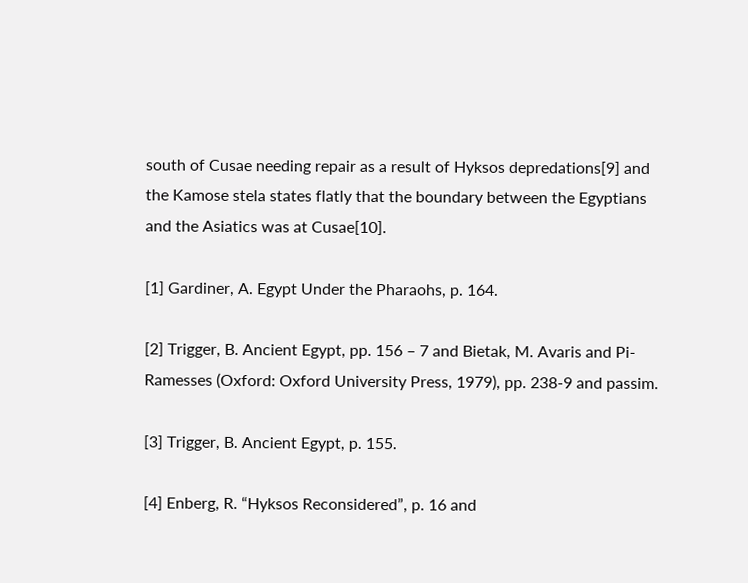south of Cusae needing repair as a result of Hyksos depredations[9] and the Kamose stela states flatly that the boundary between the Egyptians and the Asiatics was at Cusae[10].

[1] Gardiner, A. Egypt Under the Pharaohs, p. 164.

[2] Trigger, B. Ancient Egypt, pp. 156 – 7 and Bietak, M. Avaris and Pi-Ramesses (Oxford: Oxford University Press, 1979), pp. 238-9 and passim.

[3] Trigger, B. Ancient Egypt, p. 155.

[4] Enberg, R. “Hyksos Reconsidered”, p. 16 and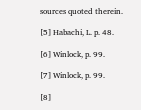sources quoted therein.

[5] Habachi, L. p. 48.

[6] Winlock, p. 99.

[7] Winlock, p. 99.

[8]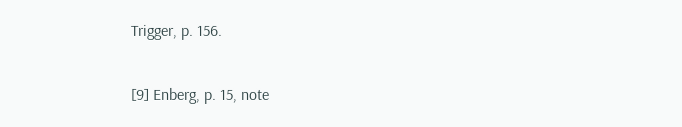Trigger, p. 156.

[9] Enberg, p. 15, note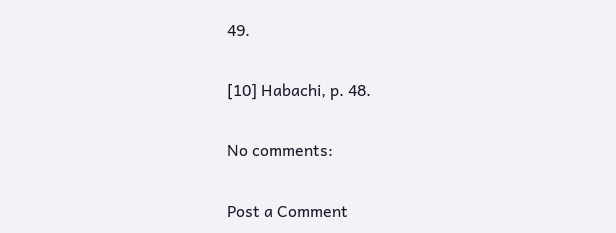49.

[10] Habachi, p. 48.

No comments:

Post a Comment